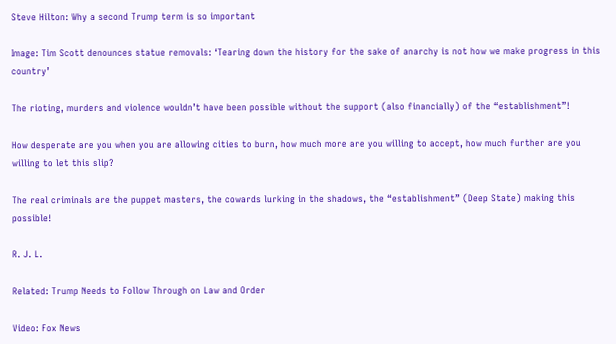Steve Hilton: Why a second Trump term is so important

Image: Tim Scott denounces statue removals: ‘Tearing down the history for the sake of anarchy is not how we make progress in this country’

The rioting, murders and violence wouldn’t have been possible without the support (also financially) of the “establishment”!

How desperate are you when you are allowing cities to burn, how much more are you willing to accept, how much further are you willing to let this slip?

The real criminals are the puppet masters, the cowards lurking in the shadows, the “establishment” (Deep State) making this possible!

R. J. L.

Related: Trump Needs to Follow Through on Law and Order

Video: Fox News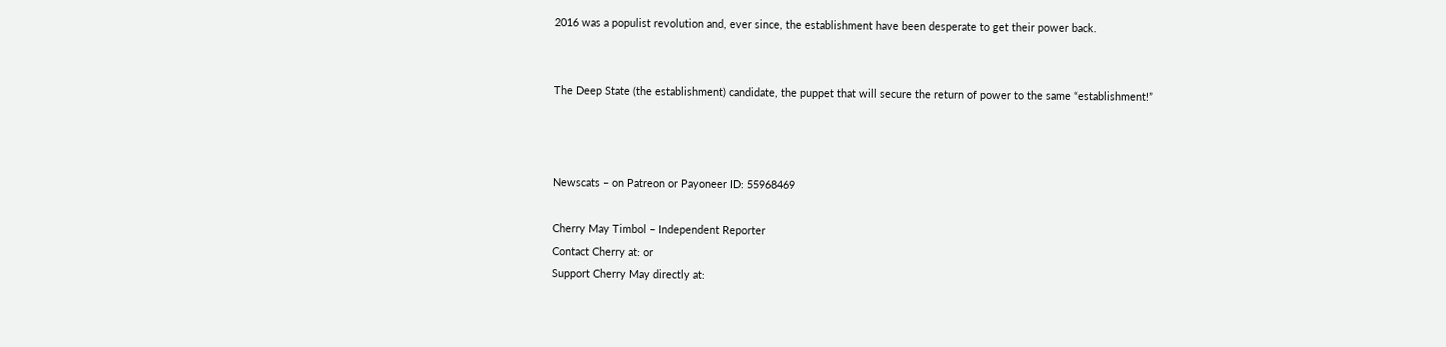2016 was a populist revolution and, ever since, the establishment have been desperate to get their power back.


The Deep State (the establishment) candidate, the puppet that will secure the return of power to the same “establishment!”



Newscats – on Patreon or Payoneer ID: 55968469

Cherry May Timbol – Independent Reporter
Contact Cherry at: or
Support Cherry May directly at: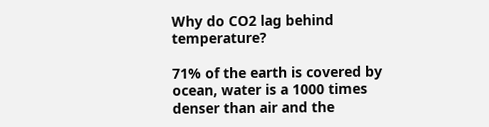Why do CO2 lag behind temperature?

71% of the earth is covered by ocean, water is a 1000 times denser than air and the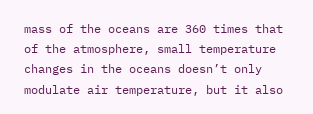mass of the oceans are 360 times that of the atmosphere, small temperature changes in the oceans doesn’t only modulate air temperature, but it also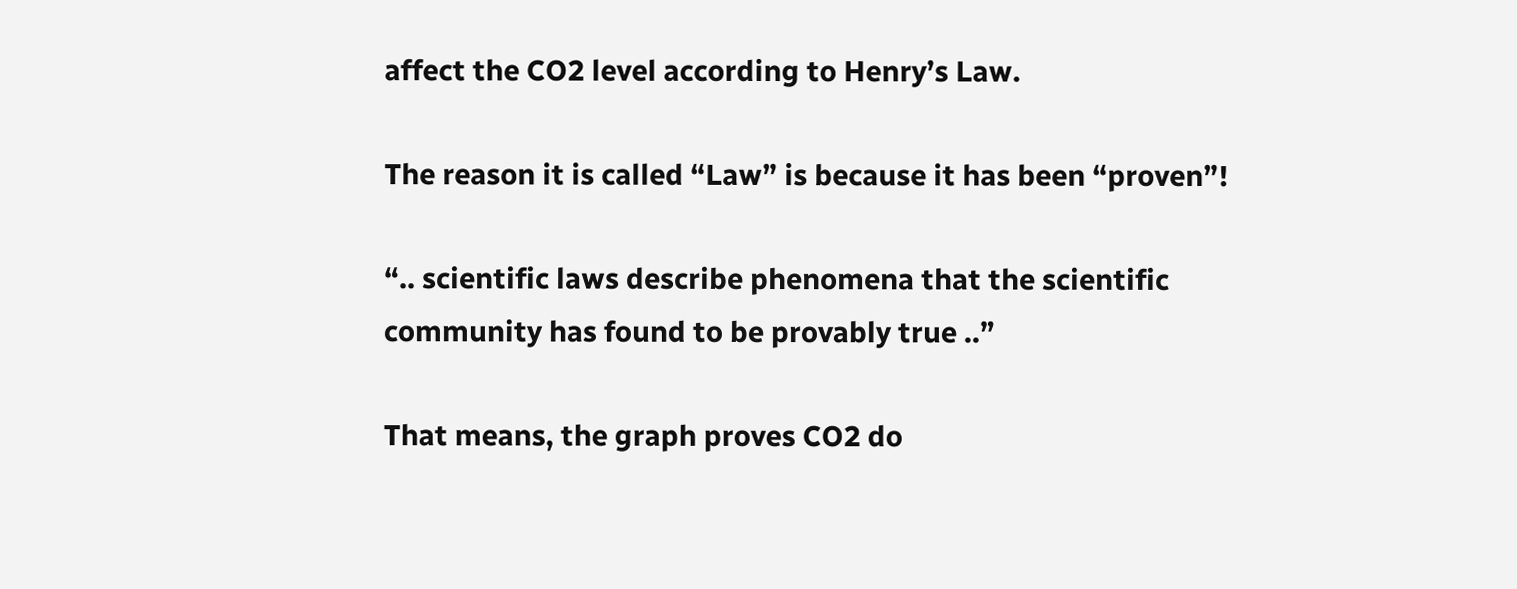affect the CO2 level according to Henry’s Law.

The reason it is called “Law” is because it has been “proven”!

“.. scientific laws describe phenomena that the scientific community has found to be provably true ..”

That means, the graph proves CO2 do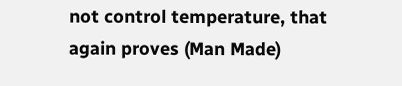not control temperature, that again proves (Man Made)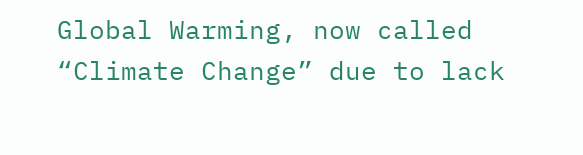Global Warming, now called “Climate Change” due to lack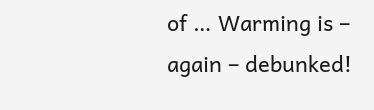of … Warming is – again – debunked!